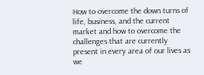How to overcome the down turns of life, business, and the current market and how to overcome the challenges that are currently present in every area of our lives as we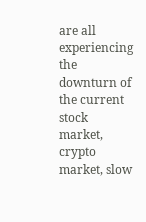are all experiencing the downturn of the current stock market, crypto market, slow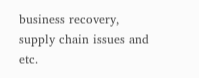business recovery, supply chain issues and etc.